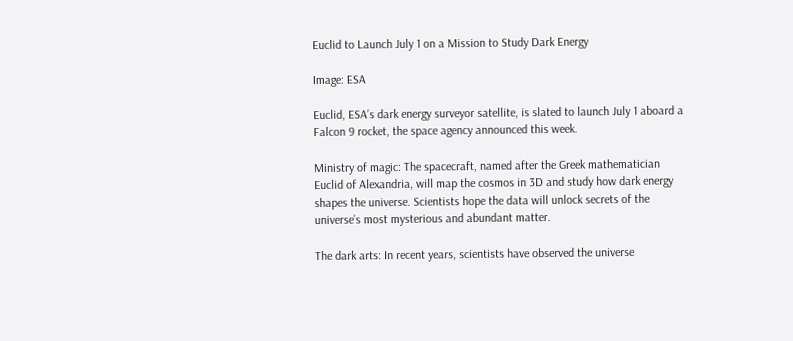Euclid to Launch July 1 on a Mission to Study Dark Energy

Image: ESA

Euclid, ESA’s dark energy surveyor satellite, is slated to launch July 1 aboard a Falcon 9 rocket, the space agency announced this week.

Ministry of magic: The spacecraft, named after the Greek mathematician Euclid of Alexandria, will map the cosmos in 3D and study how dark energy shapes the universe. Scientists hope the data will unlock secrets of the universe’s most mysterious and abundant matter.

The dark arts: In recent years, scientists have observed the universe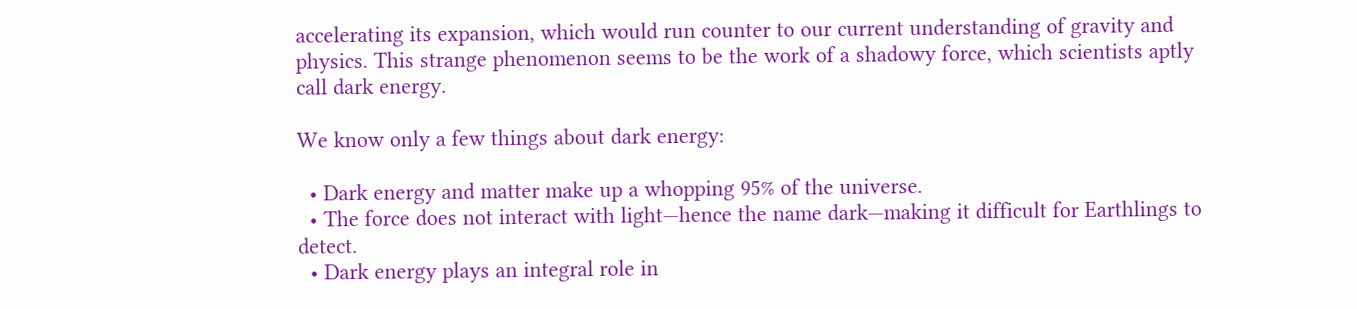accelerating its expansion, which would run counter to our current understanding of gravity and physics. This strange phenomenon seems to be the work of a shadowy force, which scientists aptly call dark energy.

We know only a few things about dark energy:

  • Dark energy and matter make up a whopping 95% of the universe.
  • The force does not interact with light—hence the name dark—making it difficult for Earthlings to detect.
  • Dark energy plays an integral role in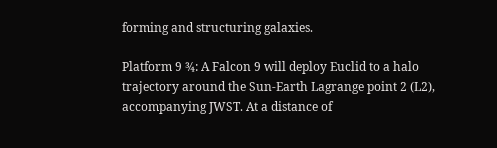forming and structuring galaxies.

Platform 9 ¾: A Falcon 9 will deploy Euclid to a halo trajectory around the Sun-Earth Lagrange point 2 (L2), accompanying JWST. At a distance of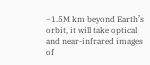~1.5M km beyond Earth’s orbit, it will take optical and near-infrared images of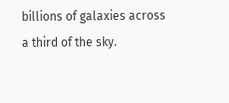billions of galaxies across a third of the sky.